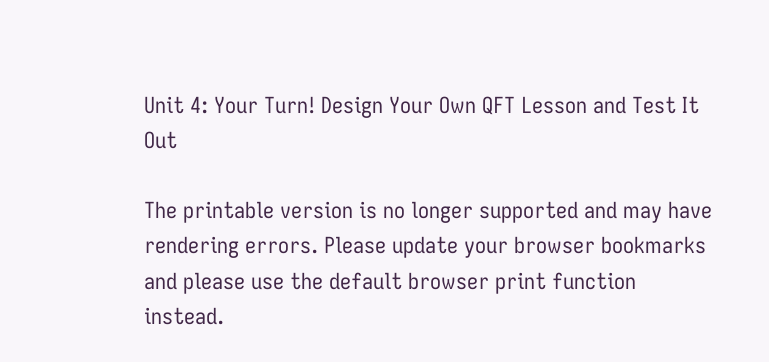Unit 4: Your Turn! Design Your Own QFT Lesson and Test It Out

The printable version is no longer supported and may have rendering errors. Please update your browser bookmarks and please use the default browser print function instead.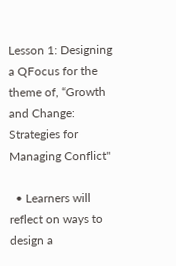Lesson 1: Designing a QFocus for the theme of, “Growth and Change: Strategies for Managing Conflict"

  • Learners will reflect on ways to design a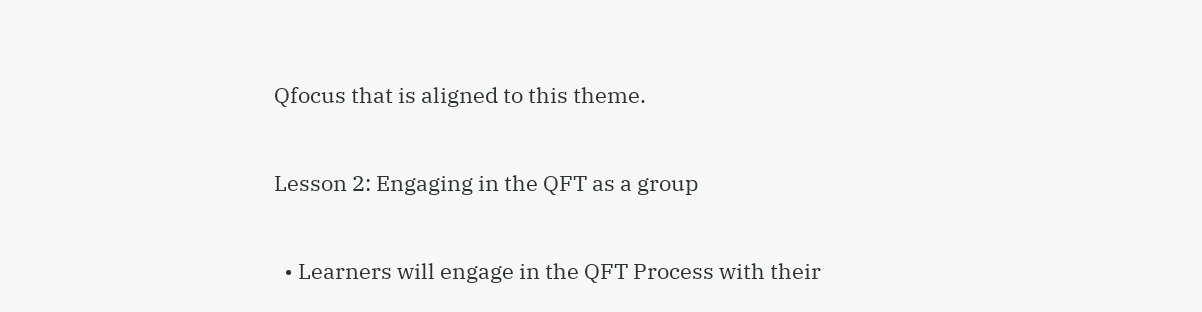Qfocus that is aligned to this theme.

Lesson 2: Engaging in the QFT as a group

  • Learners will engage in the QFT Process with their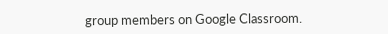group members on Google Classroom.